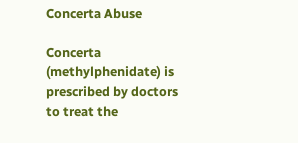Concerta Abuse

Concerta (methylphenidate) is prescribed by doctors to treat the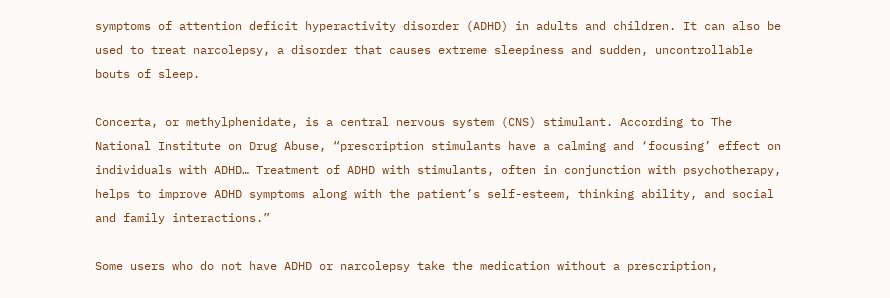symptoms of attention deficit hyperactivity disorder (ADHD) in adults and children. It can also be used to treat narcolepsy, a disorder that causes extreme sleepiness and sudden, uncontrollable bouts of sleep.

Concerta, or methylphenidate, is a central nervous system (CNS) stimulant. According to The National Institute on Drug Abuse, “prescription stimulants have a calming and ‘focusing’ effect on individuals with ADHD… Treatment of ADHD with stimulants, often in conjunction with psychotherapy, helps to improve ADHD symptoms along with the patient’s self-esteem, thinking ability, and social and family interactions.”

Some users who do not have ADHD or narcolepsy take the medication without a prescription,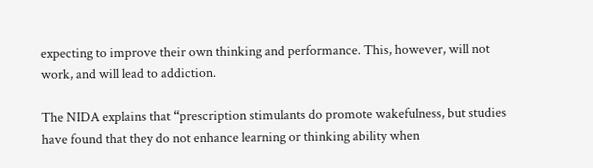expecting to improve their own thinking and performance. This, however, will not work, and will lead to addiction.

The NIDA explains that “prescription stimulants do promote wakefulness, but studies have found that they do not enhance learning or thinking ability when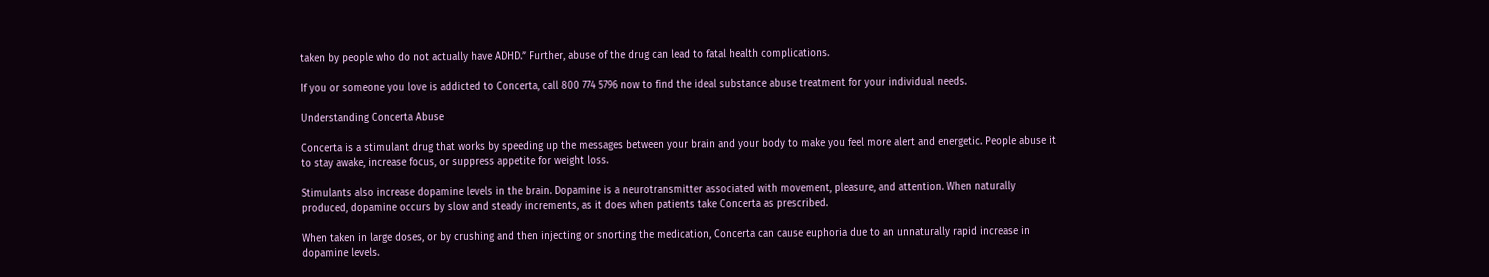taken by people who do not actually have ADHD.” Further, abuse of the drug can lead to fatal health complications.

If you or someone you love is addicted to Concerta, call 800 774 5796 now to find the ideal substance abuse treatment for your individual needs.

Understanding Concerta Abuse

Concerta is a stimulant drug that works by speeding up the messages between your brain and your body to make you feel more alert and energetic. People abuse it to stay awake, increase focus, or suppress appetite for weight loss.

Stimulants also increase dopamine levels in the brain. Dopamine is a neurotransmitter associated with movement, pleasure, and attention. When naturally produced, dopamine occurs by slow and steady increments, as it does when patients take Concerta as prescribed.

When taken in large doses, or by crushing and then injecting or snorting the medication, Concerta can cause euphoria due to an unnaturally rapid increase in dopamine levels.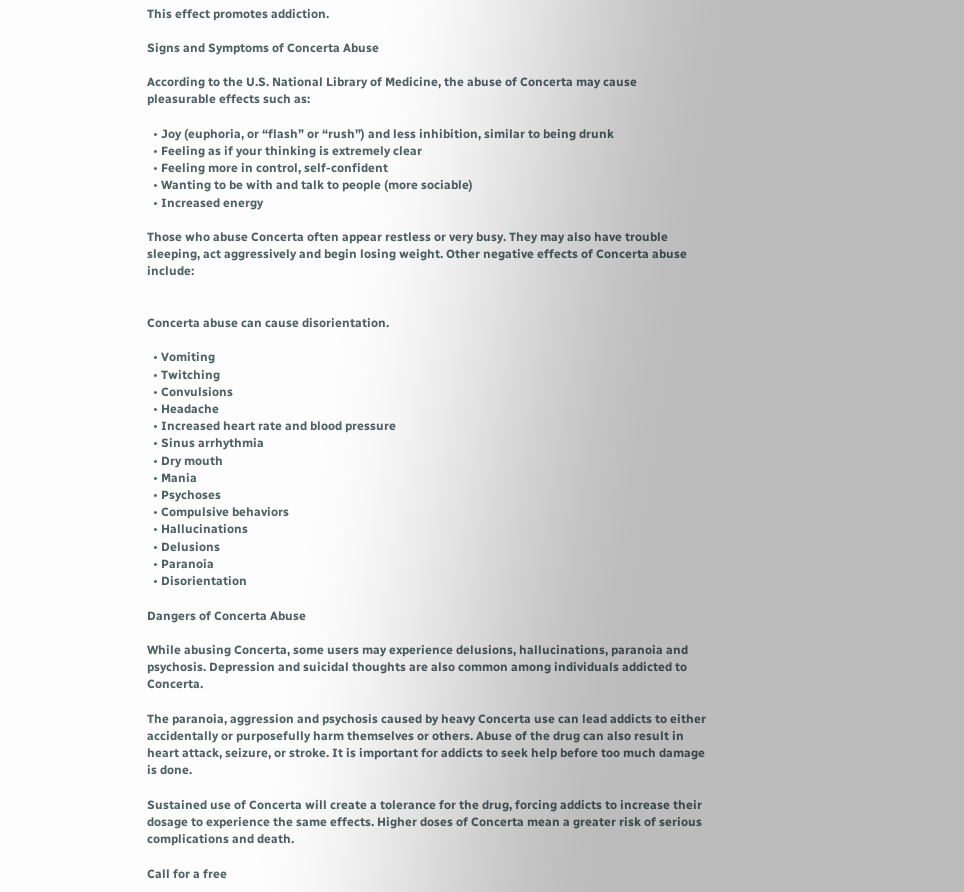This effect promotes addiction.

Signs and Symptoms of Concerta Abuse

According to the U.S. National Library of Medicine, the abuse of Concerta may cause pleasurable effects such as:

  • Joy (euphoria, or “flash” or “rush”) and less inhibition, similar to being drunk
  • Feeling as if your thinking is extremely clear
  • Feeling more in control, self-confident
  • Wanting to be with and talk to people (more sociable)
  • Increased energy

Those who abuse Concerta often appear restless or very busy. They may also have trouble sleeping, act aggressively and begin losing weight. Other negative effects of Concerta abuse include:


Concerta abuse can cause disorientation.

  • Vomiting
  • Twitching
  • Convulsions
  • Headache
  • Increased heart rate and blood pressure
  • Sinus arrhythmia
  • Dry mouth
  • Mania
  • Psychoses
  • Compulsive behaviors
  • Hallucinations
  • Delusions
  • Paranoia
  • Disorientation

Dangers of Concerta Abuse

While abusing Concerta, some users may experience delusions, hallucinations, paranoia and psychosis. Depression and suicidal thoughts are also common among individuals addicted to Concerta.

The paranoia, aggression and psychosis caused by heavy Concerta use can lead addicts to either accidentally or purposefully harm themselves or others. Abuse of the drug can also result in heart attack, seizure, or stroke. It is important for addicts to seek help before too much damage is done.

Sustained use of Concerta will create a tolerance for the drug, forcing addicts to increase their dosage to experience the same effects. Higher doses of Concerta mean a greater risk of serious complications and death.

Call for a free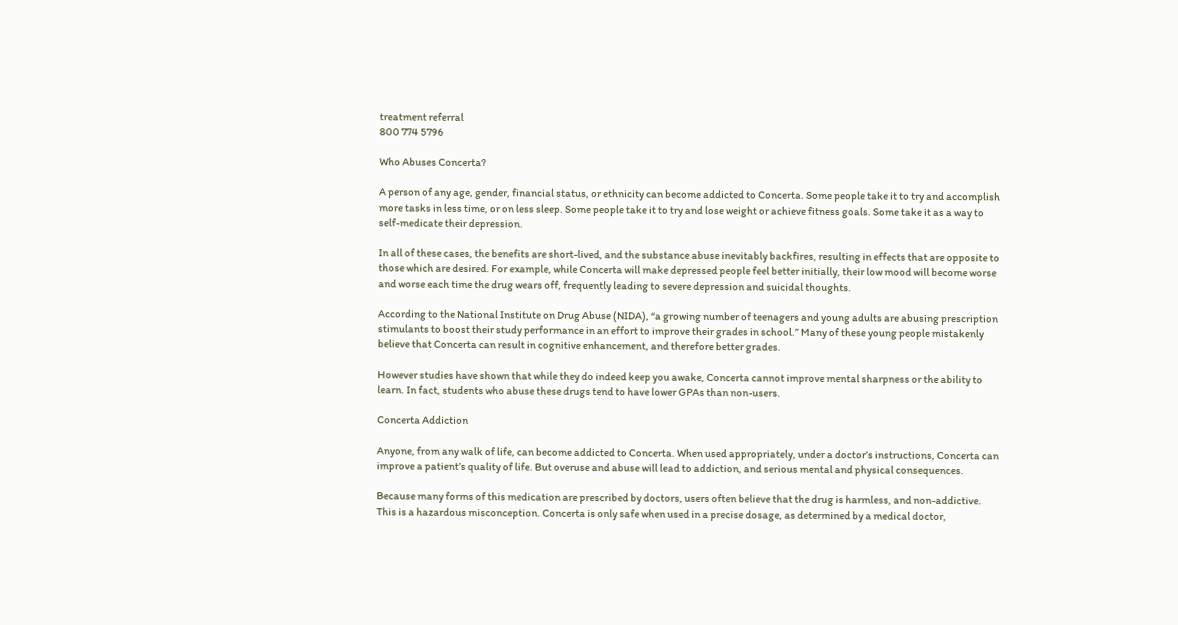treatment referral
800 774 5796

Who Abuses Concerta?

A person of any age, gender, financial status, or ethnicity can become addicted to Concerta. Some people take it to try and accomplish more tasks in less time, or on less sleep. Some people take it to try and lose weight or achieve fitness goals. Some take it as a way to self-medicate their depression.

In all of these cases, the benefits are short-lived, and the substance abuse inevitably backfires, resulting in effects that are opposite to those which are desired. For example, while Concerta will make depressed people feel better initially, their low mood will become worse and worse each time the drug wears off, frequently leading to severe depression and suicidal thoughts.

According to the National Institute on Drug Abuse (NIDA), “a growing number of teenagers and young adults are abusing prescription stimulants to boost their study performance in an effort to improve their grades in school.” Many of these young people mistakenly believe that Concerta can result in cognitive enhancement, and therefore better grades.

However studies have shown that while they do indeed keep you awake, Concerta cannot improve mental sharpness or the ability to learn. In fact, students who abuse these drugs tend to have lower GPAs than non-users.

Concerta Addiction

Anyone, from any walk of life, can become addicted to Concerta. When used appropriately, under a doctor’s instructions, Concerta can improve a patient’s quality of life. But overuse and abuse will lead to addiction, and serious mental and physical consequences.

Because many forms of this medication are prescribed by doctors, users often believe that the drug is harmless, and non-addictive. This is a hazardous misconception. Concerta is only safe when used in a precise dosage, as determined by a medical doctor,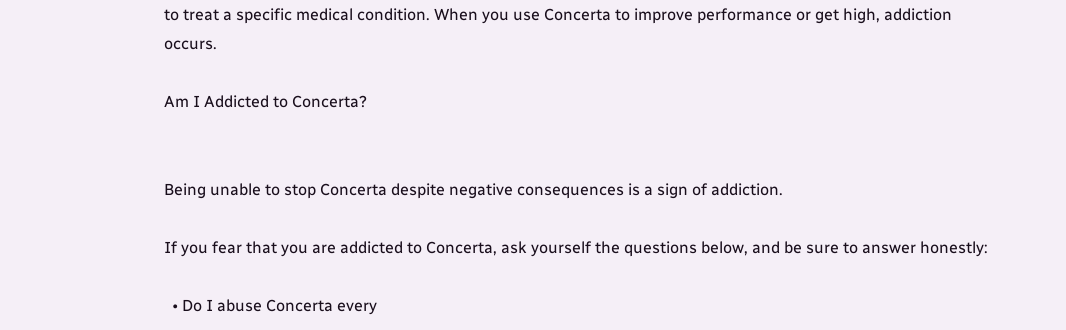to treat a specific medical condition. When you use Concerta to improve performance or get high, addiction occurs.

Am I Addicted to Concerta?


Being unable to stop Concerta despite negative consequences is a sign of addiction.

If you fear that you are addicted to Concerta, ask yourself the questions below, and be sure to answer honestly:

  • Do I abuse Concerta every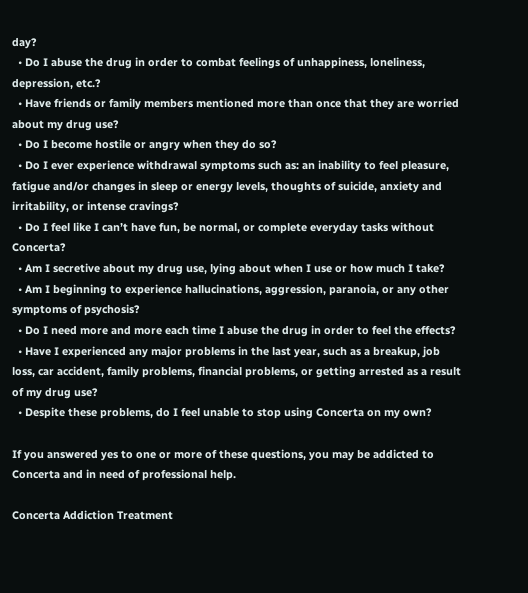day?
  • Do I abuse the drug in order to combat feelings of unhappiness, loneliness, depression, etc.?
  • Have friends or family members mentioned more than once that they are worried about my drug use?
  • Do I become hostile or angry when they do so?
  • Do I ever experience withdrawal symptoms such as: an inability to feel pleasure, fatigue and/or changes in sleep or energy levels, thoughts of suicide, anxiety and irritability, or intense cravings?
  • Do I feel like I can’t have fun, be normal, or complete everyday tasks without Concerta?
  • Am I secretive about my drug use, lying about when I use or how much I take?
  • Am I beginning to experience hallucinations, aggression, paranoia, or any other symptoms of psychosis?
  • Do I need more and more each time I abuse the drug in order to feel the effects?
  • Have I experienced any major problems in the last year, such as a breakup, job loss, car accident, family problems, financial problems, or getting arrested as a result of my drug use?
  • Despite these problems, do I feel unable to stop using Concerta on my own?

If you answered yes to one or more of these questions, you may be addicted to Concerta and in need of professional help.

Concerta Addiction Treatment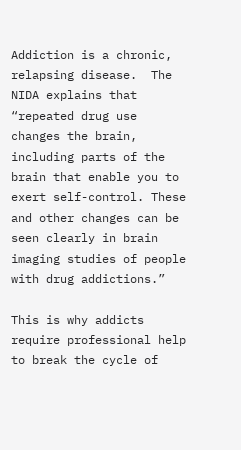Addiction is a chronic, relapsing disease.  The NIDA explains that “repeated drug use changes the brain, including parts of the brain that enable you to exert self-control. These and other changes can be seen clearly in brain imaging studies of people with drug addictions.”

This is why addicts require professional help to break the cycle of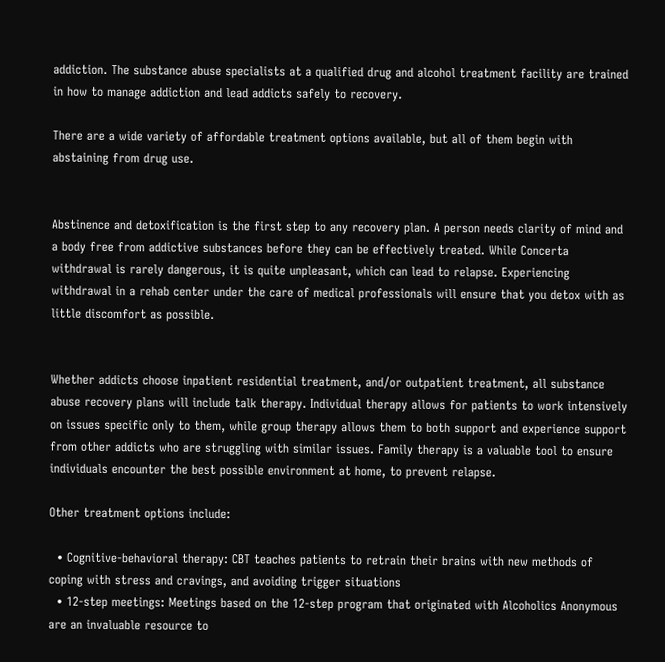addiction. The substance abuse specialists at a qualified drug and alcohol treatment facility are trained in how to manage addiction and lead addicts safely to recovery.

There are a wide variety of affordable treatment options available, but all of them begin with abstaining from drug use.


Abstinence and detoxification is the first step to any recovery plan. A person needs clarity of mind and a body free from addictive substances before they can be effectively treated. While Concerta withdrawal is rarely dangerous, it is quite unpleasant, which can lead to relapse. Experiencing withdrawal in a rehab center under the care of medical professionals will ensure that you detox with as little discomfort as possible.


Whether addicts choose inpatient residential treatment, and/or outpatient treatment, all substance abuse recovery plans will include talk therapy. Individual therapy allows for patients to work intensively on issues specific only to them, while group therapy allows them to both support and experience support from other addicts who are struggling with similar issues. Family therapy is a valuable tool to ensure individuals encounter the best possible environment at home, to prevent relapse.

Other treatment options include:

  • Cognitive-behavioral therapy: CBT teaches patients to retrain their brains with new methods of coping with stress and cravings, and avoiding trigger situations
  • 12-step meetings: Meetings based on the 12-step program that originated with Alcoholics Anonymous are an invaluable resource to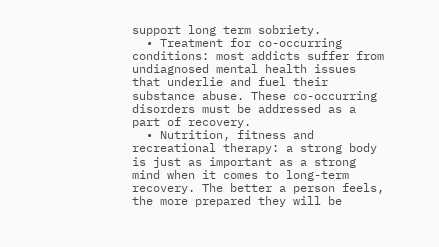support long term sobriety.
  • Treatment for co-occurring conditions: most addicts suffer from undiagnosed mental health issues that underlie and fuel their substance abuse. These co-occurring disorders must be addressed as a part of recovery.
  • Nutrition, fitness and recreational therapy: a strong body is just as important as a strong mind when it comes to long-term recovery. The better a person feels, the more prepared they will be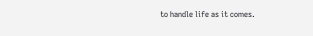to handle life as it comes.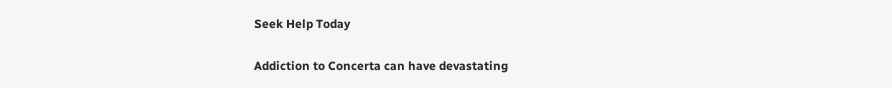Seek Help Today

Addiction to Concerta can have devastating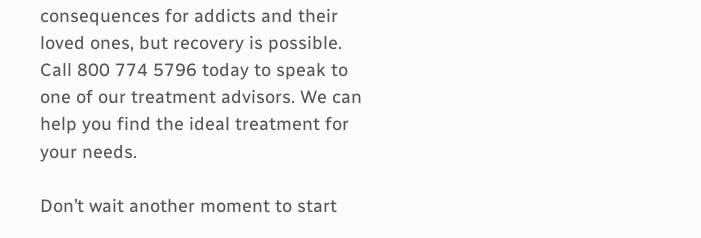consequences for addicts and their loved ones, but recovery is possible. Call 800 774 5796 today to speak to one of our treatment advisors. We can help you find the ideal treatment for your needs.

Don’t wait another moment to start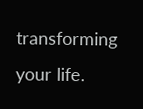transforming your life.